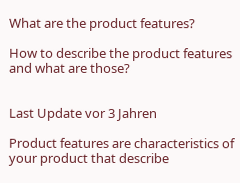What are the product features?

How to describe the product features and what are those?


Last Update vor 3 Jahren

Product features are characteristics of your product that describe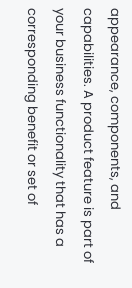appearance, components, and capabilities. A product feature is part of your business functionality that has a corresponding benefit or set of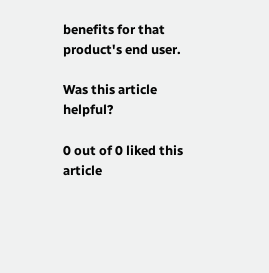benefits for that product's end user.

Was this article helpful?

0 out of 0 liked this article